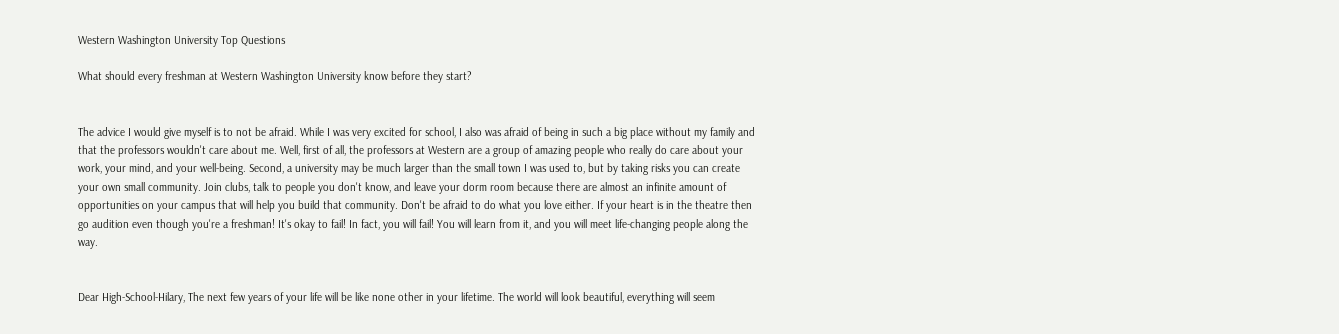Western Washington University Top Questions

What should every freshman at Western Washington University know before they start?


The advice I would give myself is to not be afraid. While I was very excited for school, I also was afraid of being in such a big place without my family and that the professors wouldn't care about me. Well, first of all, the professors at Western are a group of amazing people who really do care about your work, your mind, and your well-being. Second, a university may be much larger than the small town I was used to, but by taking risks you can create your own small community. Join clubs, talk to people you don't know, and leave your dorm room because there are almost an infinite amount of opportunities on your campus that will help you build that community. Don't be afraid to do what you love either. If your heart is in the theatre then go audition even though you're a freshman! It's okay to fail! In fact, you will fail! You will learn from it, and you will meet life-changing people along the way.


Dear High-School-Hilary, The next few years of your life will be like none other in your lifetime. The world will look beautiful, everything will seem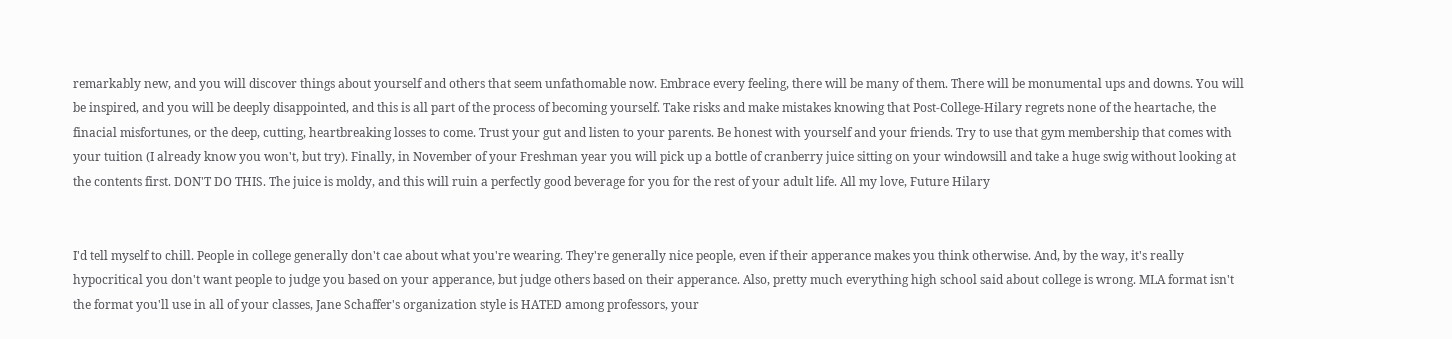remarkably new, and you will discover things about yourself and others that seem unfathomable now. Embrace every feeling, there will be many of them. There will be monumental ups and downs. You will be inspired, and you will be deeply disappointed, and this is all part of the process of becoming yourself. Take risks and make mistakes knowing that Post-College-Hilary regrets none of the heartache, the finacial misfortunes, or the deep, cutting, heartbreaking losses to come. Trust your gut and listen to your parents. Be honest with yourself and your friends. Try to use that gym membership that comes with your tuition (I already know you won't, but try). Finally, in November of your Freshman year you will pick up a bottle of cranberry juice sitting on your windowsill and take a huge swig without looking at the contents first. DON'T DO THIS. The juice is moldy, and this will ruin a perfectly good beverage for you for the rest of your adult life. All my love, Future Hilary


I'd tell myself to chill. People in college generally don't cae about what you're wearing. They're generally nice people, even if their apperance makes you think otherwise. And, by the way, it's really hypocritical you don't want people to judge you based on your apperance, but judge others based on their apperance. Also, pretty much everything high school said about college is wrong. MLA format isn't the format you'll use in all of your classes, Jane Schaffer's organization style is HATED among professors, your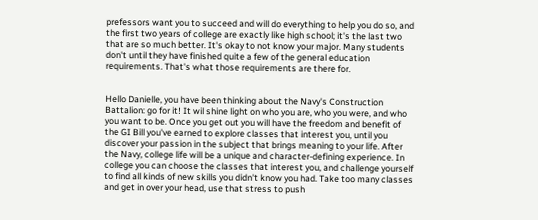prefessors want you to succeed and will do everything to help you do so, and the first two years of college are exactly like high school; it's the last two that are so much better. It's okay to not know your major. Many students don't until they have finished quite a few of the general education requirements. That's what those requirements are there for.


Hello Danielle, you have been thinking about the Navy's Construction Battalion: go for it! It wil shine light on who you are, who you were, and who you want to be. Once you get out you will have the freedom and benefit of the GI Bill you've earned to explore classes that interest you, until you discover your passion in the subject that brings meaning to your life. After the Navy, college life will be a unique and character-defining experience. In college you can choose the classes that interest you, and challenge yourself to find all kinds of new skills you didn't know you had. Take too many classes and get in over your head, use that stress to push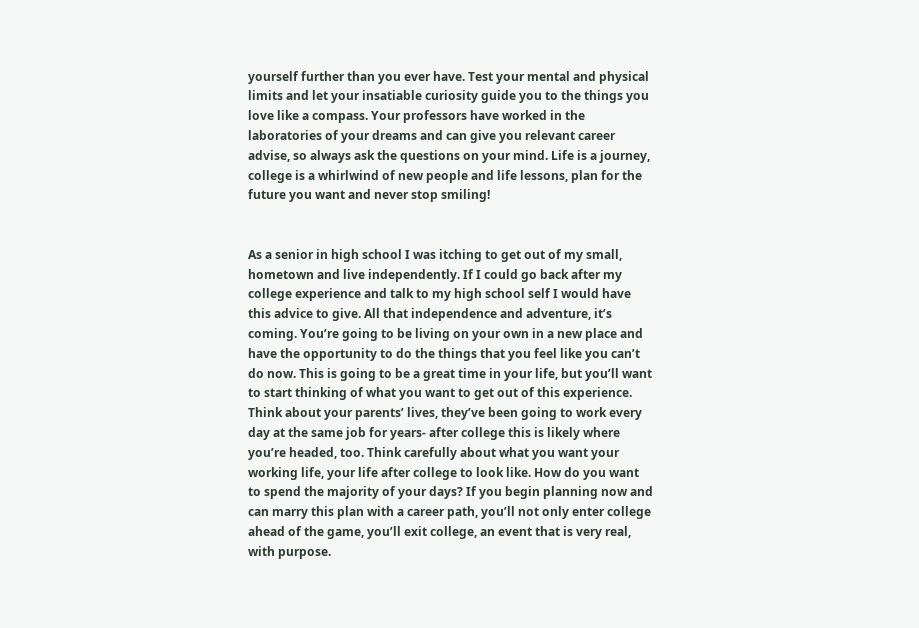yourself further than you ever have. Test your mental and physical limits and let your insatiable curiosity guide you to the things you love like a compass. Your professors have worked in the laboratories of your dreams and can give you relevant career advise, so always ask the questions on your mind. Life is a journey, college is a whirlwind of new people and life lessons, plan for the future you want and never stop smiling!


As a senior in high school I was itching to get out of my small, hometown and live independently. If I could go back after my college experience and talk to my high school self I would have this advice to give. All that independence and adventure, it’s coming. You’re going to be living on your own in a new place and have the opportunity to do the things that you feel like you can’t do now. This is going to be a great time in your life, but you’ll want to start thinking of what you want to get out of this experience. Think about your parents’ lives, they’ve been going to work every day at the same job for years- after college this is likely where you’re headed, too. Think carefully about what you want your working life, your life after college to look like. How do you want to spend the majority of your days? If you begin planning now and can marry this plan with a career path, you’ll not only enter college ahead of the game, you’ll exit college, an event that is very real, with purpose.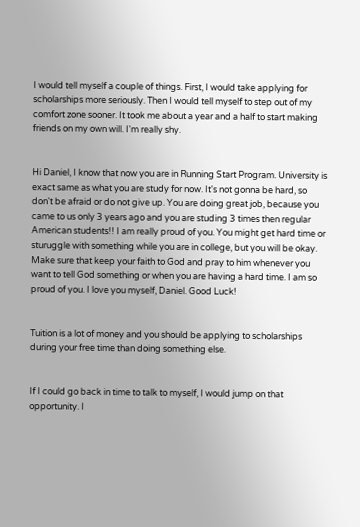I would tell myself a couple of things. First, I would take applying for scholarships more seriously. Then I would tell myself to step out of my comfort zone sooner. It took me about a year and a half to start making friends on my own will. I'm really shy.


Hi Daniel, I know that now you are in Running Start Program. University is exact same as what you are study for now. It's not gonna be hard, so don't be afraid or do not give up. You are doing great job, because you came to us only 3 years ago and you are studing 3 times then regular American students!! I am really proud of you. You might get hard time or sturuggle with something while you are in college, but you will be okay. Make sure that keep your faith to God and pray to him whenever you want to tell God something or when you are having a hard time. I am so proud of you. I love you myself, Daniel. Good Luck!


Tuition is a lot of money and you should be applying to scholarships during your free time than doing something else.


If I could go back in time to talk to myself, I would jump on that opportunity. I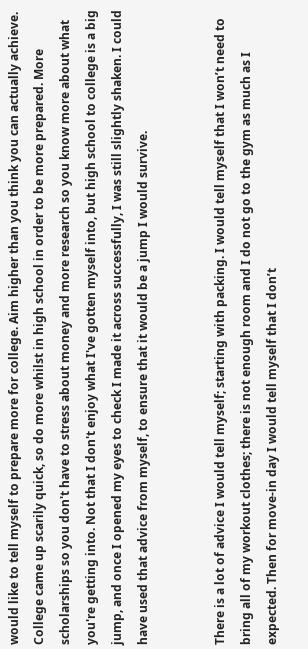would like to tell myself to prepare more for college. Aim higher than you think you can actually achieve. College came up scarily quick, so do more whilst in high school in order to be more prepared. More scholarships so you don't have to stress about money and more research so you know more about what you're getting into. Not that I don't enjoy what I've gotten myself into, but high school to college is a big jump, and once I opened my eyes to check I made it across successfully, I was still slightly shaken. I could have used that advice from myself, to ensure that it would be a jump I would survive.


There is a lot of advice I would tell myself; starting with packing. I would tell myself that I won’t need to bring all of my workout clothes; there is not enough room and I do not go to the gym as much as I expected. Then for move-in day I would tell myself that I don’t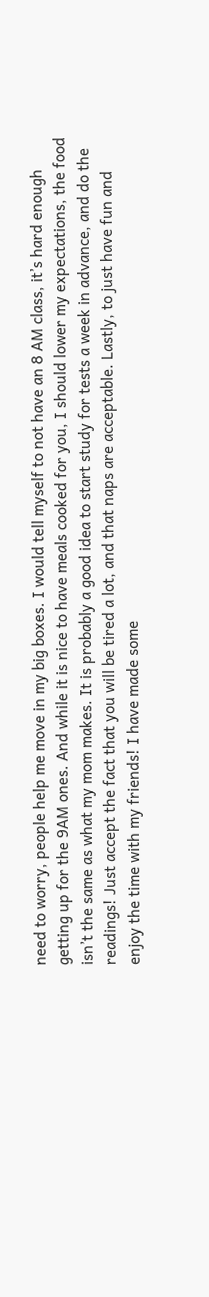need to worry, people help me move in my big boxes. I would tell myself to not have an 8 AM class, it’s hard enough getting up for the 9AM ones. And while it is nice to have meals cooked for you, I should lower my expectations, the food isn’t the same as what my mom makes. It is probably a good idea to start study for tests a week in advance, and do the readings! Just accept the fact that you will be tired a lot, and that naps are acceptable. Lastly, to just have fun and enjoy the time with my friends! I have made some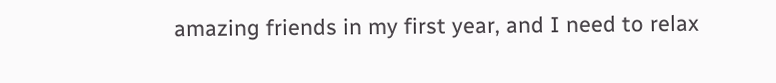amazing friends in my first year, and I need to relax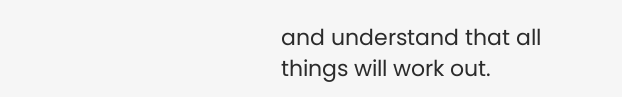and understand that all things will work out.